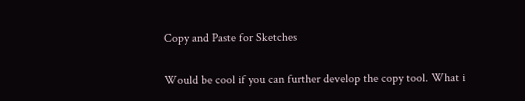Copy and Paste for Sketches

Would be cool if you can further develop the copy tool. What i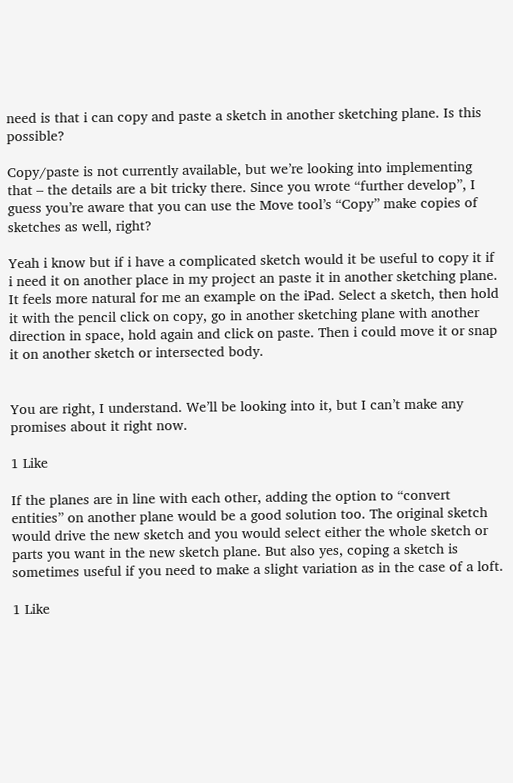need is that i can copy and paste a sketch in another sketching plane. Is this possible?

Copy/paste is not currently available, but we’re looking into implementing that – the details are a bit tricky there. Since you wrote “further develop”, I guess you’re aware that you can use the Move tool’s “Copy” make copies of sketches as well, right?

Yeah i know but if i have a complicated sketch would it be useful to copy it if i need it on another place in my project an paste it in another sketching plane. It feels more natural for me an example on the iPad. Select a sketch, then hold it with the pencil click on copy, go in another sketching plane with another direction in space, hold again and click on paste. Then i could move it or snap it on another sketch or intersected body.


You are right, I understand. We’ll be looking into it, but I can’t make any promises about it right now.

1 Like

If the planes are in line with each other, adding the option to “convert entities” on another plane would be a good solution too. The original sketch would drive the new sketch and you would select either the whole sketch or parts you want in the new sketch plane. But also yes, coping a sketch is sometimes useful if you need to make a slight variation as in the case of a loft.

1 Like